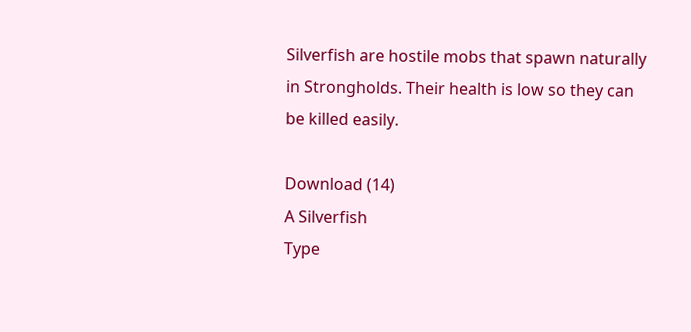Silverfish are hostile mobs that spawn naturally in Strongholds. Their health is low so they can be killed easily.

Download (14)
A Silverfish
Type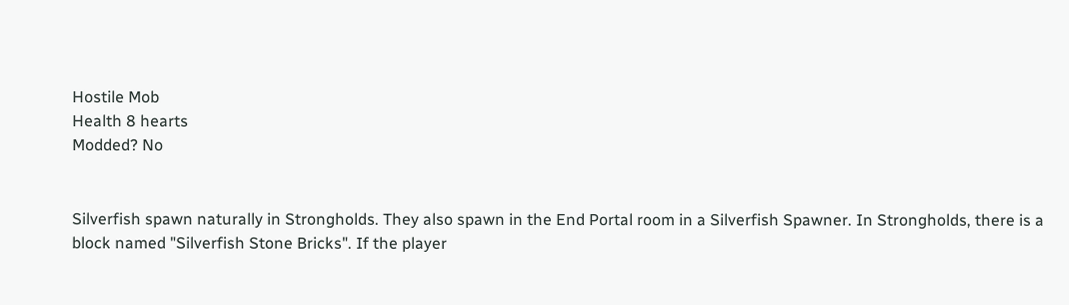Hostile Mob
Health 8 hearts
Modded? No


Silverfish spawn naturally in Strongholds. They also spawn in the End Portal room in a Silverfish Spawner. In Strongholds, there is a block named "Silverfish Stone Bricks". If the player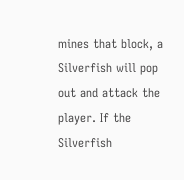mines that block, a Silverfish will pop out and attack the player. If the Silverfish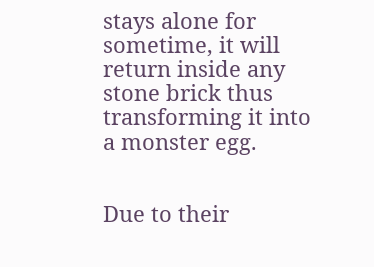stays alone for sometime, it will return inside any stone brick thus transforming it into a monster egg.


Due to their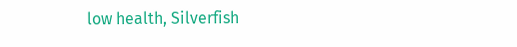low health, Silverfish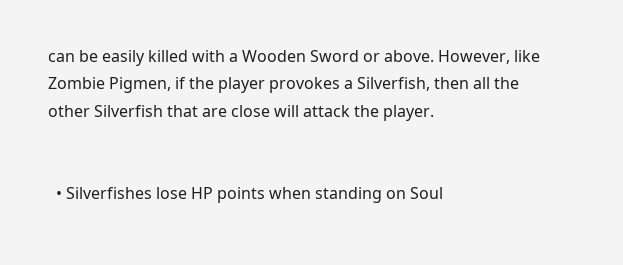can be easily killed with a Wooden Sword or above. However, like Zombie Pigmen, if the player provokes a Silverfish, then all the other Silverfish that are close will attack the player.


  • Silverfishes lose HP points when standing on Soul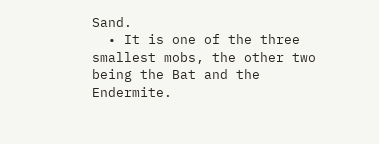Sand.
  • It is one of the three smallest mobs, the other two being the Bat and the Endermite.